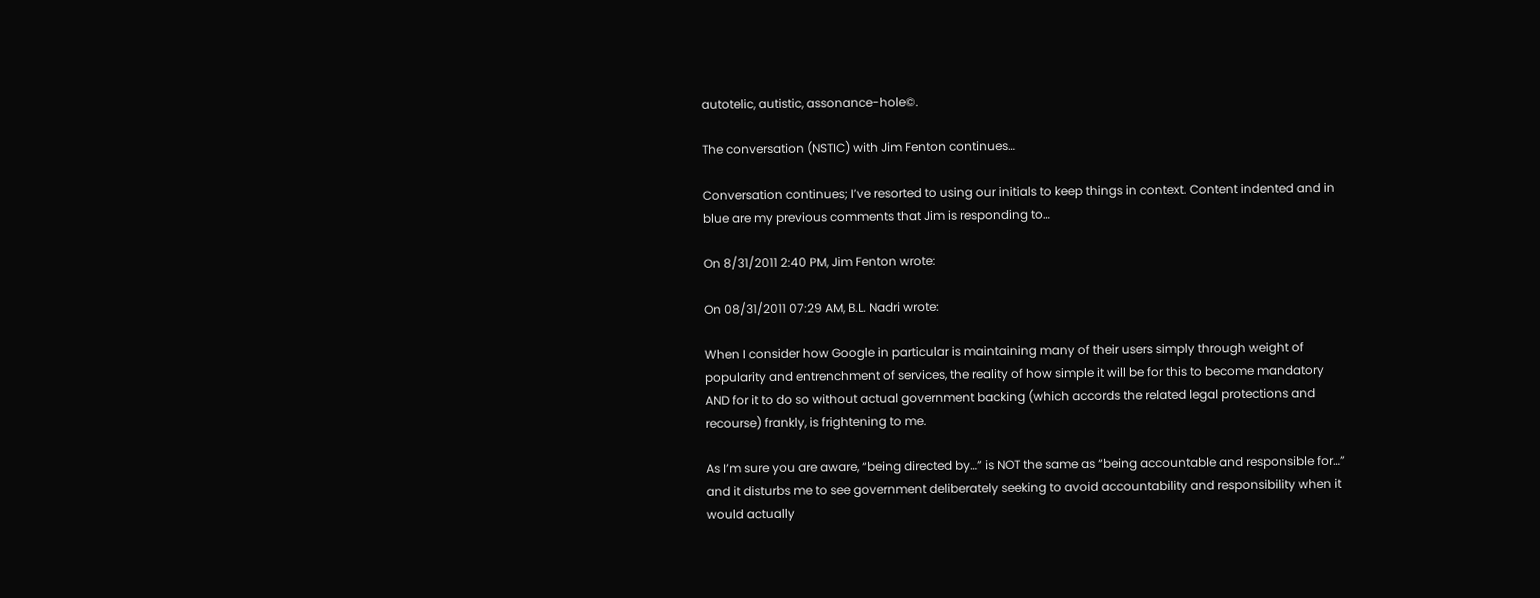autotelic, autistic, assonance-hole©.

The conversation (NSTIC) with Jim Fenton continues…

Conversation continues; I’ve resorted to using our initials to keep things in context. Content indented and in blue are my previous comments that Jim is responding to…

On 8/31/2011 2:40 PM, Jim Fenton wrote:

On 08/31/2011 07:29 AM, B.L. Nadri wrote:

When I consider how Google in particular is maintaining many of their users simply through weight of popularity and entrenchment of services, the reality of how simple it will be for this to become mandatory AND for it to do so without actual government backing (which accords the related legal protections and recourse) frankly, is frightening to me.

As I’m sure you are aware, “being directed by…” is NOT the same as “being accountable and responsible for…” and it disturbs me to see government deliberately seeking to avoid accountability and responsibility when it would actually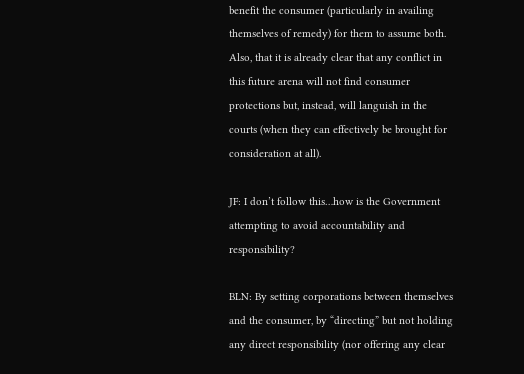benefit the consumer (particularly in availing themselves of remedy) for them to assume both. Also, that it is already clear that any conflict in this future arena will not find consumer protections but, instead, will languish in the courts (when they can effectively be brought for consideration at all).

JF: I don’t follow this…how is the Government attempting to avoid accountability and responsibility?

BLN: By setting corporations between themselves and the consumer, by “directing” but not holding any direct responsibility (nor offering any clear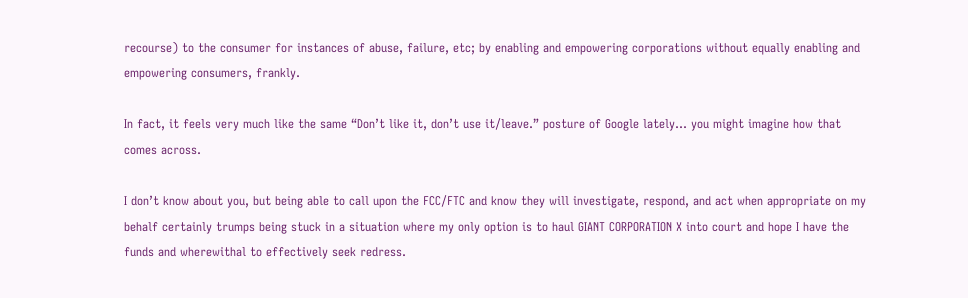recourse) to the consumer for instances of abuse, failure, etc; by enabling and empowering corporations without equally enabling and empowering consumers, frankly.

In fact, it feels very much like the same “Don’t like it, don’t use it/leave.” posture of Google lately… you might imagine how that comes across.

I don’t know about you, but being able to call upon the FCC/FTC and know they will investigate, respond, and act when appropriate on my behalf certainly trumps being stuck in a situation where my only option is to haul GIANT CORPORATION X into court and hope I have the funds and wherewithal to effectively seek redress.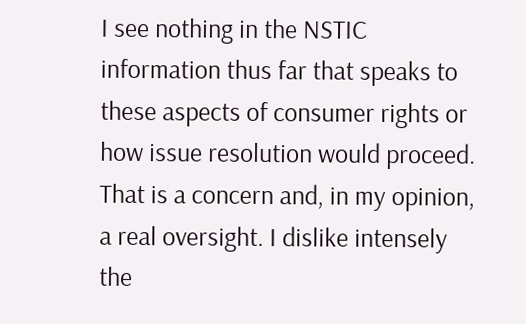I see nothing in the NSTIC information thus far that speaks to these aspects of consumer rights or how issue resolution would proceed. That is a concern and, in my opinion, a real oversight. I dislike intensely the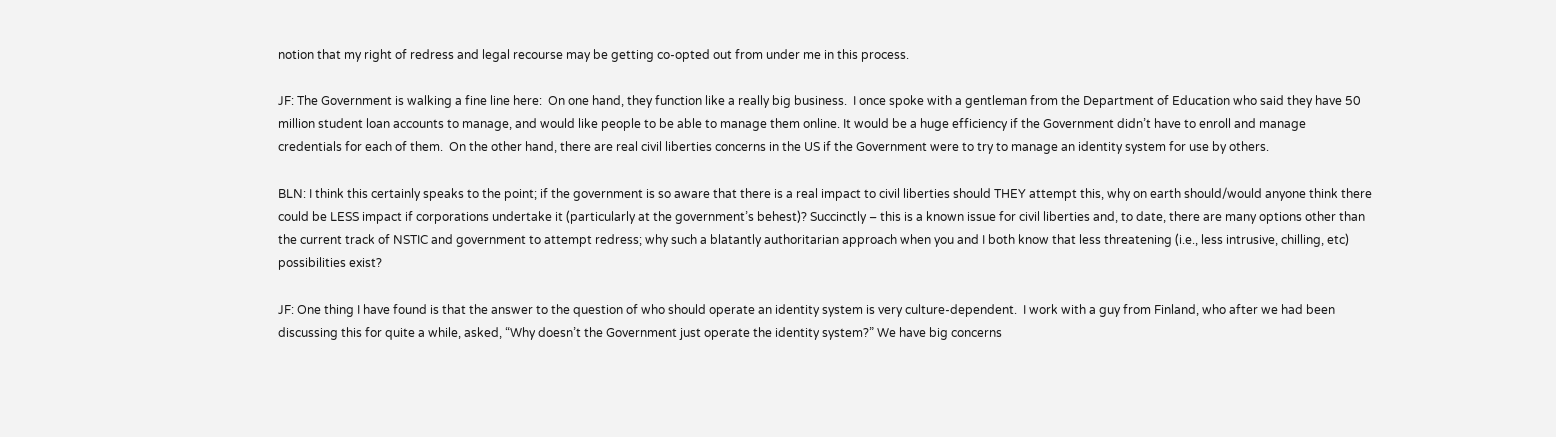notion that my right of redress and legal recourse may be getting co-opted out from under me in this process.

JF: The Government is walking a fine line here:  On one hand, they function like a really big business.  I once spoke with a gentleman from the Department of Education who said they have 50 million student loan accounts to manage, and would like people to be able to manage them online. It would be a huge efficiency if the Government didn’t have to enroll and manage credentials for each of them.  On the other hand, there are real civil liberties concerns in the US if the Government were to try to manage an identity system for use by others.

BLN: I think this certainly speaks to the point; if the government is so aware that there is a real impact to civil liberties should THEY attempt this, why on earth should/would anyone think there could be LESS impact if corporations undertake it (particularly at the government’s behest)? Succinctly – this is a known issue for civil liberties and, to date, there are many options other than the current track of NSTIC and government to attempt redress; why such a blatantly authoritarian approach when you and I both know that less threatening (i.e., less intrusive, chilling, etc) possibilities exist?

JF: One thing I have found is that the answer to the question of who should operate an identity system is very culture-dependent.  I work with a guy from Finland, who after we had been discussing this for quite a while, asked, “Why doesn’t the Government just operate the identity system?” We have big concerns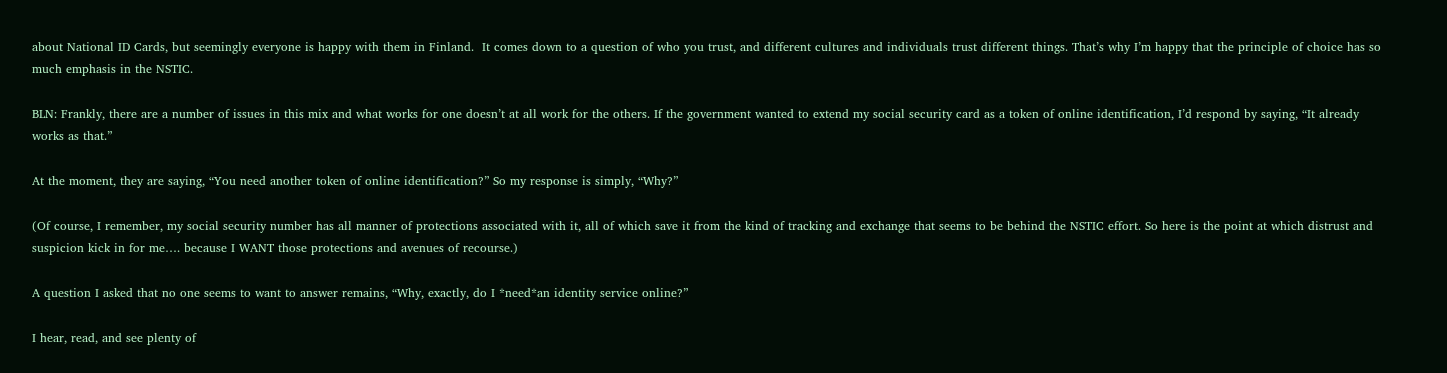about National ID Cards, but seemingly everyone is happy with them in Finland.  It comes down to a question of who you trust, and different cultures and individuals trust different things. That’s why I’m happy that the principle of choice has so much emphasis in the NSTIC.

BLN: Frankly, there are a number of issues in this mix and what works for one doesn’t at all work for the others. If the government wanted to extend my social security card as a token of online identification, I’d respond by saying, “It already works as that.”

At the moment, they are saying, “You need another token of online identification?” So my response is simply, “Why?”

(Of course, I remember, my social security number has all manner of protections associated with it, all of which save it from the kind of tracking and exchange that seems to be behind the NSTIC effort. So here is the point at which distrust and suspicion kick in for me…. because I WANT those protections and avenues of recourse.)

A question I asked that no one seems to want to answer remains, “Why, exactly, do I *need*an identity service online?”

I hear, read, and see plenty of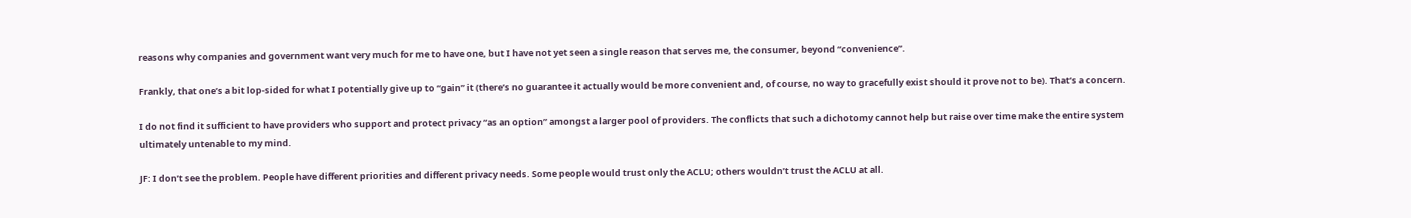reasons why companies and government want very much for me to have one, but I have not yet seen a single reason that serves me, the consumer, beyond “convenience”.

Frankly, that one’s a bit lop-sided for what I potentially give up to “gain” it (there’s no guarantee it actually would be more convenient and, of course, no way to gracefully exist should it prove not to be). That’s a concern.

I do not find it sufficient to have providers who support and protect privacy “as an option” amongst a larger pool of providers. The conflicts that such a dichotomy cannot help but raise over time make the entire system ultimately untenable to my mind.

JF: I don’t see the problem. People have different priorities and different privacy needs. Some people would trust only the ACLU; others wouldn’t trust the ACLU at all.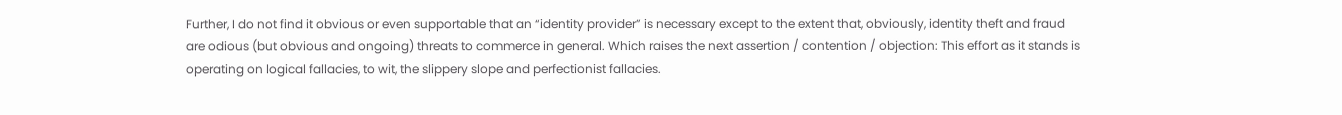Further, I do not find it obvious or even supportable that an “identity provider” is necessary except to the extent that, obviously, identity theft and fraud are odious (but obvious and ongoing) threats to commerce in general. Which raises the next assertion / contention / objection: This effort as it stands is operating on logical fallacies, to wit, the slippery slope and perfectionist fallacies.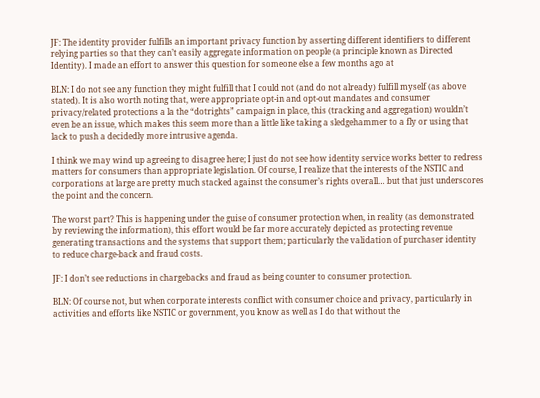JF: The identity provider fulfills an important privacy function by asserting different identifiers to different relying parties so that they can’t easily aggregate information on people (a principle known as Directed Identity). I made an effort to answer this question for someone else a few months ago at

BLN: I do not see any function they might fulfill that I could not (and do not already) fulfill myself (as above stated). It is also worth noting that, were appropriate opt-in and opt-out mandates and consumer privacy/related protections a la the “dotrights” campaign in place, this (tracking and aggregation) wouldn’t even be an issue, which makes this seem more than a little like taking a sledgehammer to a fly or using that lack to push a decidedly more intrusive agenda.

I think we may wind up agreeing to disagree here; I just do not see how identity service works better to redress matters for consumers than appropriate legislation. Of course, I realize that the interests of the NSTIC and corporations at large are pretty much stacked against the consumer’s rights overall… but that just underscores the point and the concern.

The worst part? This is happening under the guise of consumer protection when, in reality (as demonstrated by reviewing the information), this effort would be far more accurately depicted as protecting revenue generating transactions and the systems that support them; particularly the validation of purchaser identity to reduce charge-back and fraud costs.

JF: I don’t see reductions in chargebacks and fraud as being counter to consumer protection.

BLN: Of course not, but when corporate interests conflict with consumer choice and privacy, particularly in activities and efforts like NSTIC or government, you know as well as I do that without the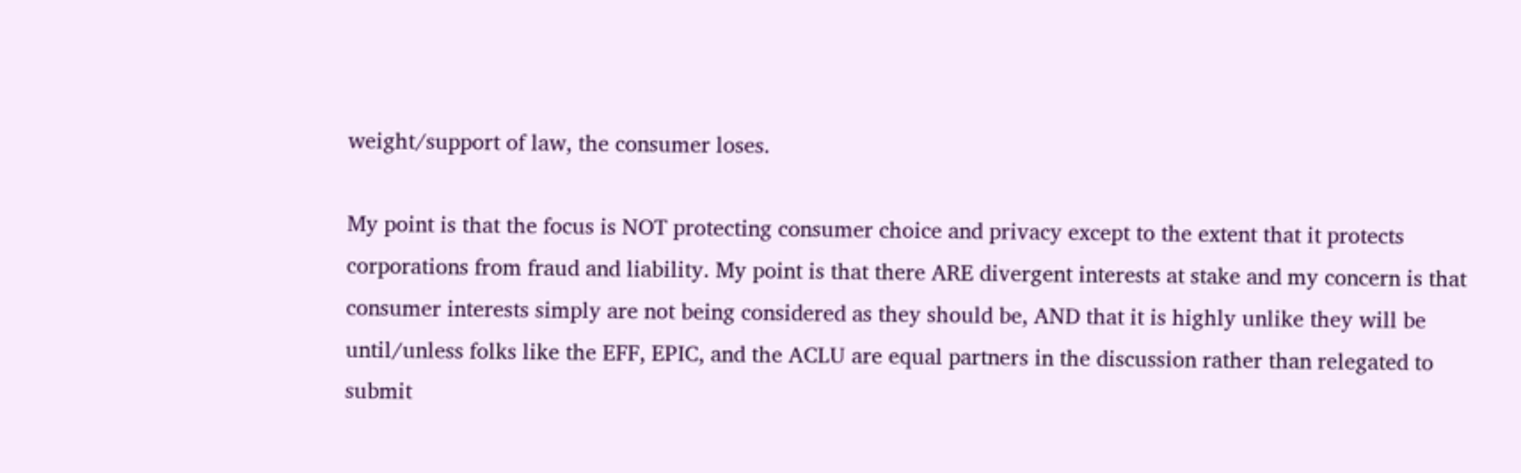weight/support of law, the consumer loses.

My point is that the focus is NOT protecting consumer choice and privacy except to the extent that it protects corporations from fraud and liability. My point is that there ARE divergent interests at stake and my concern is that consumer interests simply are not being considered as they should be, AND that it is highly unlike they will be until/unless folks like the EFF, EPIC, and the ACLU are equal partners in the discussion rather than relegated to submit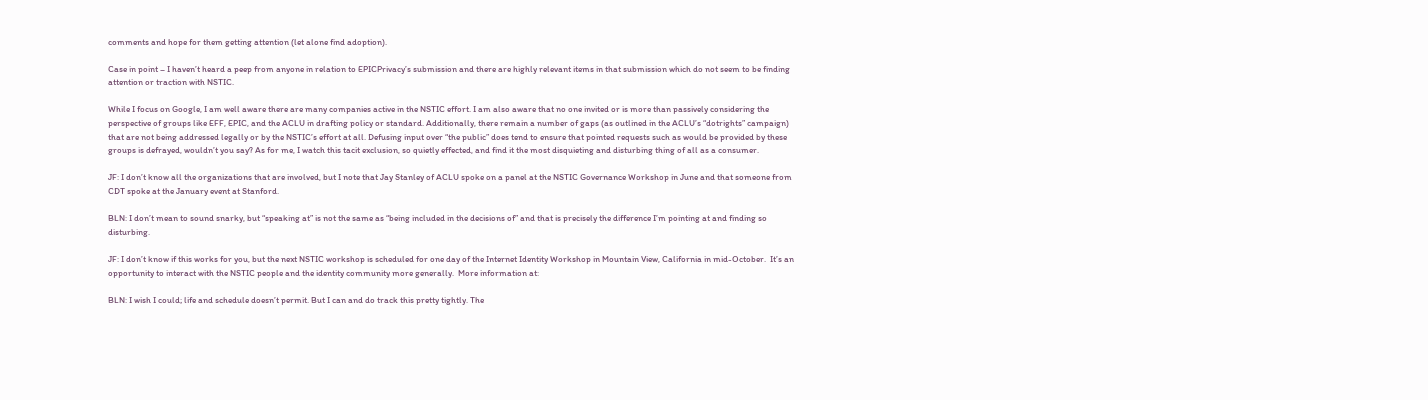comments and hope for them getting attention (let alone find adoption).

Case in point – I haven’t heard a peep from anyone in relation to EPICPrivacy’s submission and there are highly relevant items in that submission which do not seem to be finding attention or traction with NSTIC.

While I focus on Google, I am well aware there are many companies active in the NSTIC effort. I am also aware that no one invited or is more than passively considering the perspective of groups like EFF, EPIC, and the ACLU in drafting policy or standard. Additionally, there remain a number of gaps (as outlined in the ACLU’s “dotrights” campaign) that are not being addressed legally or by the NSTIC’s effort at all. Defusing input over “the public” does tend to ensure that pointed requests such as would be provided by these groups is defrayed, wouldn’t you say? As for me, I watch this tacit exclusion, so quietly effected, and find it the most disquieting and disturbing thing of all as a consumer.

JF: I don’t know all the organizations that are involved, but I note that Jay Stanley of ACLU spoke on a panel at the NSTIC Governance Workshop in June and that someone from CDT spoke at the January event at Stanford.

BLN: I don’t mean to sound snarky, but “speaking at” is not the same as “being included in the decisions of” and that is precisely the difference I’m pointing at and finding so disturbing.

JF: I don’t know if this works for you, but the next NSTIC workshop is scheduled for one day of the Internet Identity Workshop in Mountain View, California in mid-October.  It’s an opportunity to interact with the NSTIC people and the identity community more generally.  More information at:

BLN: I wish I could; life and schedule doesn’t permit. But I can and do track this pretty tightly. The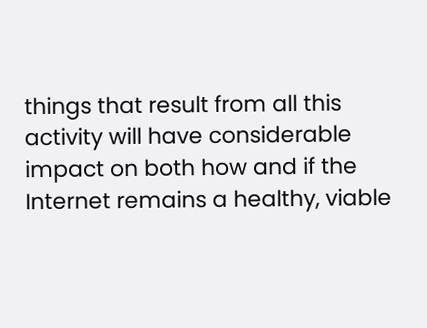things that result from all this activity will have considerable impact on both how and if the Internet remains a healthy, viable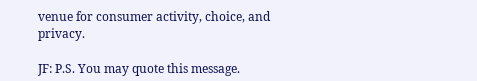venue for consumer activity, choice, and privacy.

JF: P.S. You may quote this message.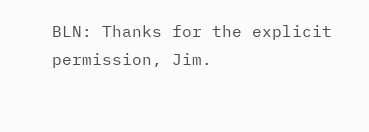BLN: Thanks for the explicit permission, Jim.